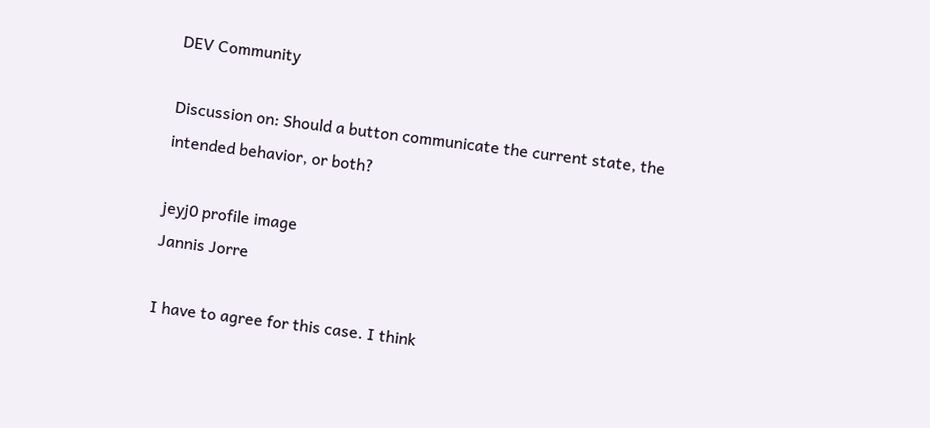DEV Community

Discussion on: Should a button communicate the current state, the intended behavior, or both?

jeyj0 profile image
Jannis Jorre

I have to agree for this case. I think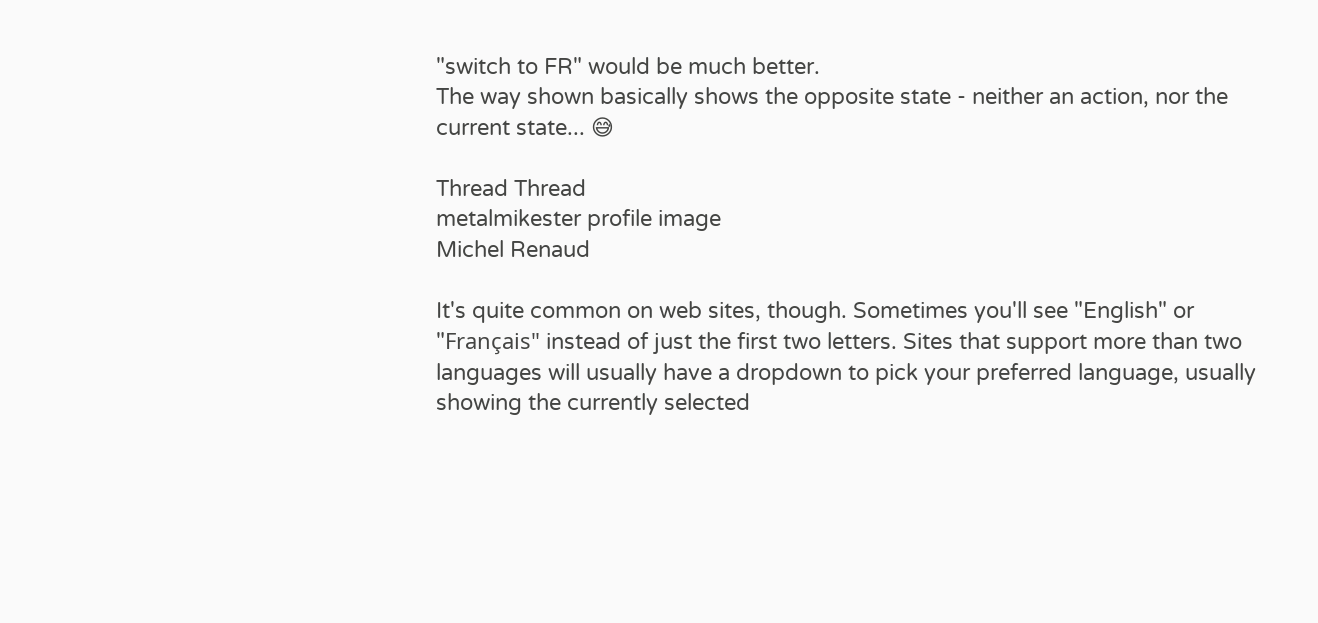"switch to FR" would be much better.
The way shown basically shows the opposite state - neither an action, nor the current state... 😅

Thread Thread
metalmikester profile image
Michel Renaud

It's quite common on web sites, though. Sometimes you'll see "English" or "Français" instead of just the first two letters. Sites that support more than two languages will usually have a dropdown to pick your preferred language, usually showing the currently selected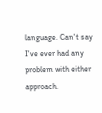language. Can't say I've ever had any problem with either approach.